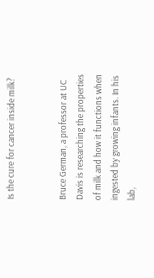Is the cure for cancer inside milk?


Bruce German, a professor at UC Davis is researching the properties of milk and how it functions when ingested by growing infants. In his lab,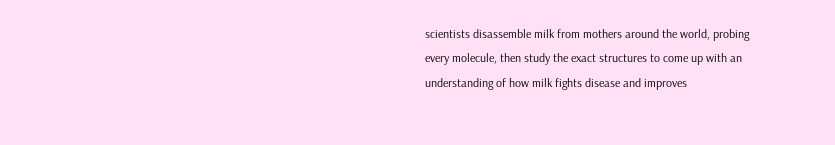scientists disassemble milk from mothers around the world, probing every molecule, then study the exact structures to come up with an understanding of how milk fights disease and improves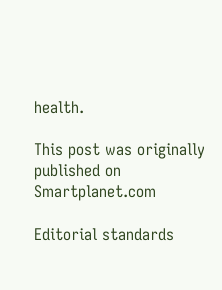health.

This post was originally published on Smartplanet.com

Editorial standards